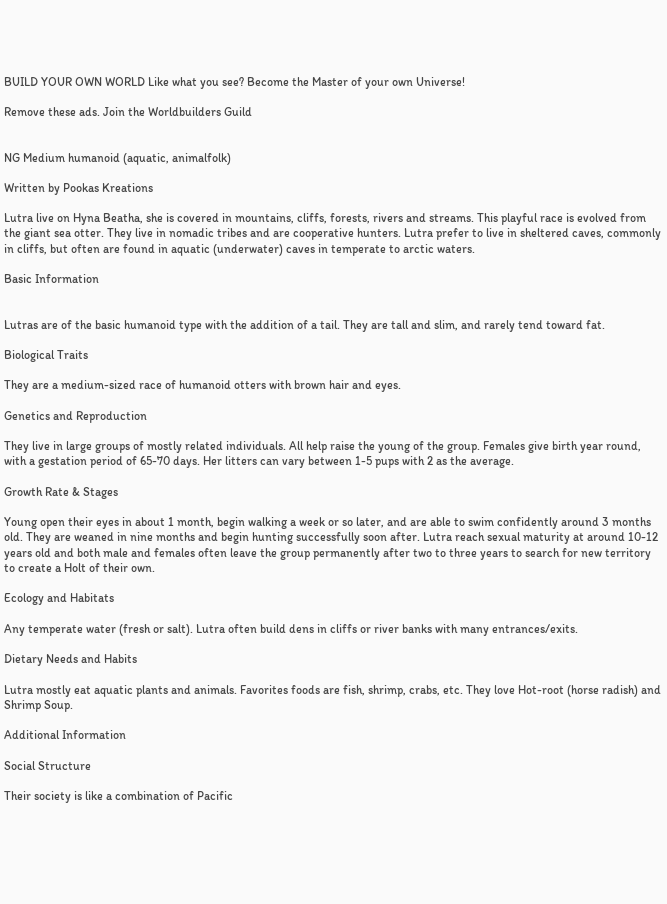BUILD YOUR OWN WORLD Like what you see? Become the Master of your own Universe!

Remove these ads. Join the Worldbuilders Guild


NG Medium humanoid (aquatic, animalfolk)

Written by Pookas Kreations

Lutra live on Hyna Beatha, she is covered in mountains, cliffs, forests, rivers and streams. This playful race is evolved from the giant sea otter. They live in nomadic tribes and are cooperative hunters. Lutra prefer to live in sheltered caves, commonly in cliffs, but often are found in aquatic (underwater) caves in temperate to arctic waters.

Basic Information


Lutras are of the basic humanoid type with the addition of a tail. They are tall and slim, and rarely tend toward fat.

Biological Traits

They are a medium-sized race of humanoid otters with brown hair and eyes.

Genetics and Reproduction

They live in large groups of mostly related individuals. All help raise the young of the group. Females give birth year round, with a gestation period of 65-70 days. Her litters can vary between 1-5 pups with 2 as the average.

Growth Rate & Stages

Young open their eyes in about 1 month, begin walking a week or so later, and are able to swim confidently around 3 months old. They are weaned in nine months and begin hunting successfully soon after. Lutra reach sexual maturity at around 10-12 years old and both male and females often leave the group permanently after two to three years to search for new territory to create a Holt of their own.

Ecology and Habitats

Any temperate water (fresh or salt). Lutra often build dens in cliffs or river banks with many entrances/exits.

Dietary Needs and Habits

Lutra mostly eat aquatic plants and animals. Favorites foods are fish, shrimp, crabs, etc. They love Hot-root (horse radish) and Shrimp Soup.

Additional Information

Social Structure

Their society is like a combination of Pacific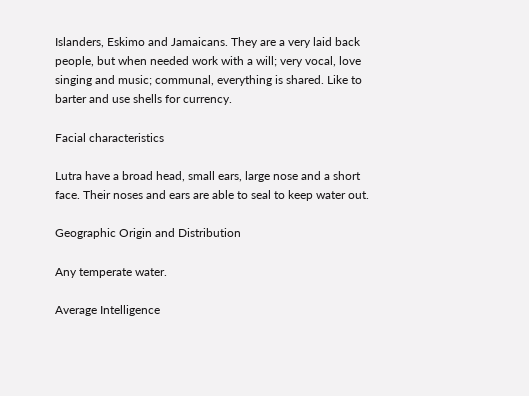Islanders, Eskimo and Jamaicans. They are a very laid back people, but when needed work with a will; very vocal, love singing and music; communal, everything is shared. Like to barter and use shells for currency.

Facial characteristics

Lutra have a broad head, small ears, large nose and a short face. Their noses and ears are able to seal to keep water out.

Geographic Origin and Distribution

Any temperate water.

Average Intelligence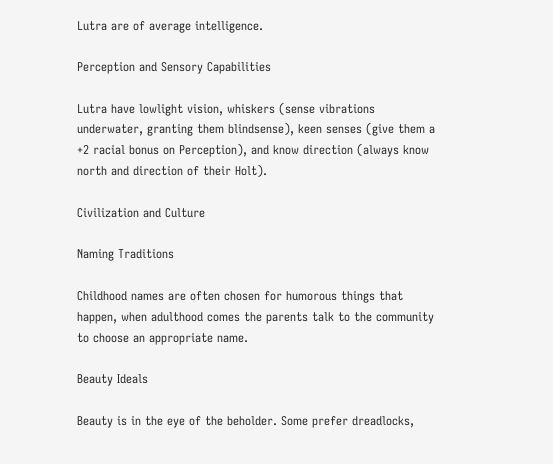Lutra are of average intelligence.

Perception and Sensory Capabilities

Lutra have lowlight vision, whiskers (sense vibrations underwater, granting them blindsense), keen senses (give them a +2 racial bonus on Perception), and know direction (always know north and direction of their Holt).

Civilization and Culture

Naming Traditions

Childhood names are often chosen for humorous things that happen, when adulthood comes the parents talk to the community to choose an appropriate name.

Beauty Ideals

Beauty is in the eye of the beholder. Some prefer dreadlocks,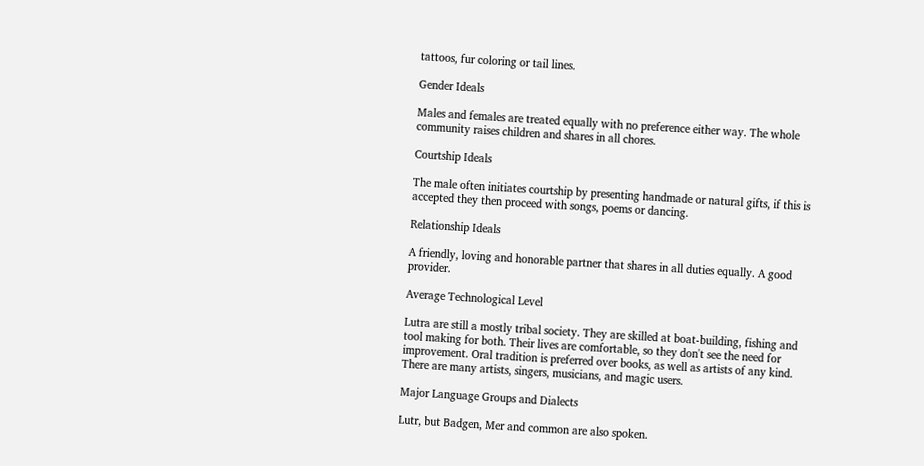tattoos, fur coloring or tail lines.

Gender Ideals

Males and females are treated equally with no preference either way. The whole community raises children and shares in all chores.

Courtship Ideals

The male often initiates courtship by presenting handmade or natural gifts, if this is accepted they then proceed with songs, poems or dancing.

Relationship Ideals

A friendly, loving and honorable partner that shares in all duties equally. A good provider.

Average Technological Level

Lutra are still a mostly tribal society. They are skilled at boat-building, fishing and tool making for both. Their lives are comfortable, so they don't see the need for improvement. Oral tradition is preferred over books, as well as artists of any kind. There are many artists, singers, musicians, and magic users.

Major Language Groups and Dialects

Lutr, but Badgen, Mer and common are also spoken.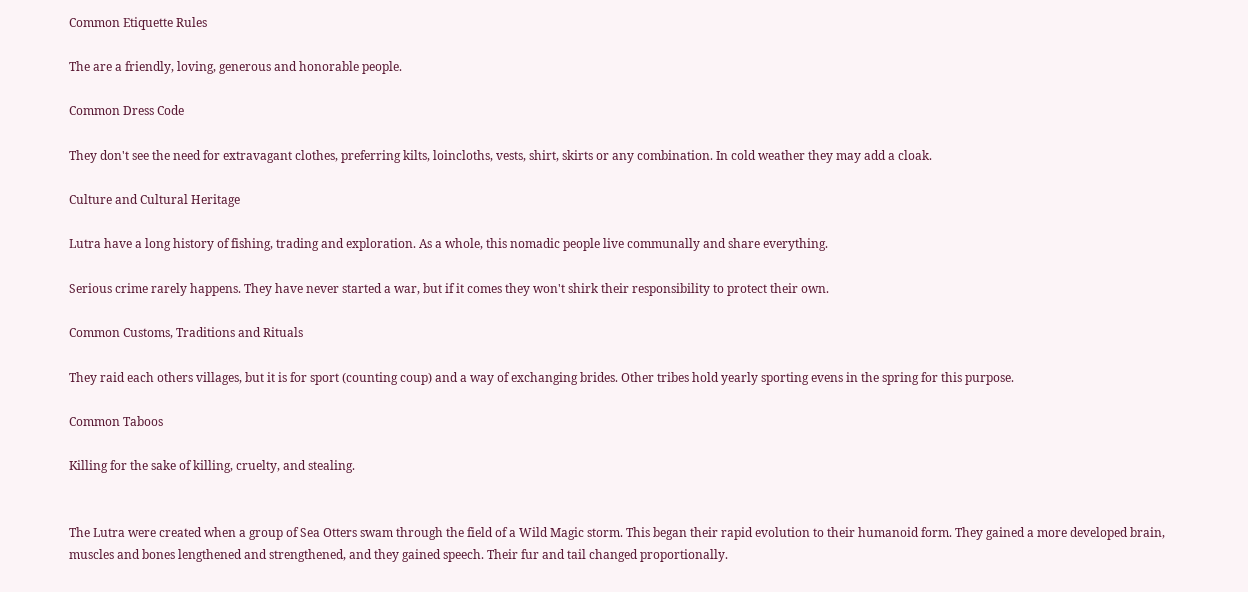Common Etiquette Rules

The are a friendly, loving, generous and honorable people.

Common Dress Code

They don't see the need for extravagant clothes, preferring kilts, loincloths, vests, shirt, skirts or any combination. In cold weather they may add a cloak.

Culture and Cultural Heritage

Lutra have a long history of fishing, trading and exploration. As a whole, this nomadic people live communally and share everything.

Serious crime rarely happens. They have never started a war, but if it comes they won't shirk their responsibility to protect their own.

Common Customs, Traditions and Rituals

They raid each others villages, but it is for sport (counting coup) and a way of exchanging brides. Other tribes hold yearly sporting evens in the spring for this purpose.

Common Taboos

Killing for the sake of killing, cruelty, and stealing.


The Lutra were created when a group of Sea Otters swam through the field of a Wild Magic storm. This began their rapid evolution to their humanoid form. They gained a more developed brain, muscles and bones lengthened and strengthened, and they gained speech. Their fur and tail changed proportionally.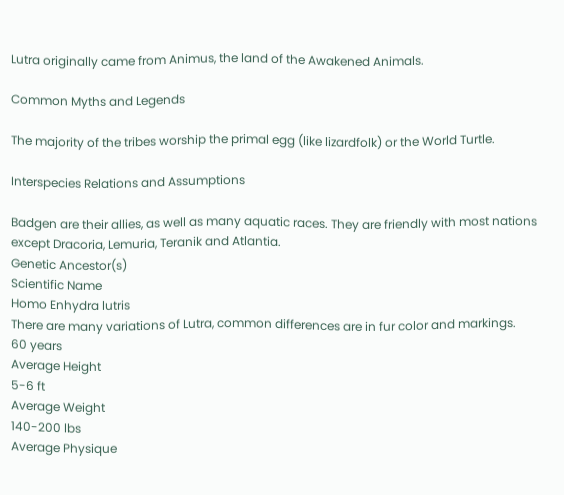Lutra originally came from Animus, the land of the Awakened Animals.

Common Myths and Legends

The majority of the tribes worship the primal egg (like lizardfolk) or the World Turtle.

Interspecies Relations and Assumptions

Badgen are their allies, as well as many aquatic races. They are friendly with most nations except Dracoria, Lemuria, Teranik and Atlantia.
Genetic Ancestor(s)
Scientific Name
Homo Enhydra lutris
There are many variations of Lutra, common differences are in fur color and markings.
60 years
Average Height
5-6 ft
Average Weight
140-200 lbs
Average Physique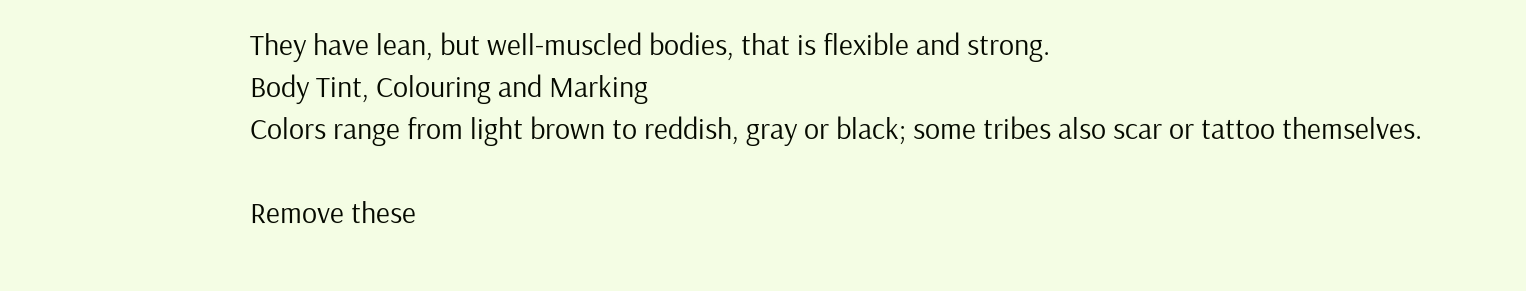They have lean, but well-muscled bodies, that is flexible and strong.
Body Tint, Colouring and Marking
Colors range from light brown to reddish, gray or black; some tribes also scar or tattoo themselves.

Remove these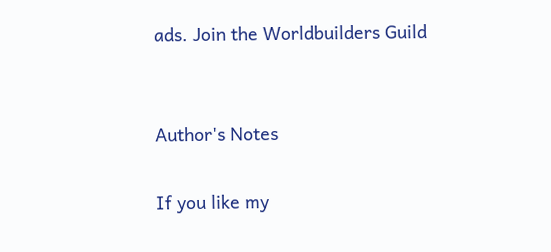ads. Join the Worldbuilders Guild


Author's Notes

If you like my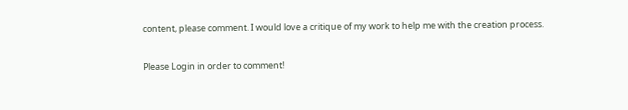content, please comment. I would love a critique of my work to help me with the creation process.

Please Login in order to comment!